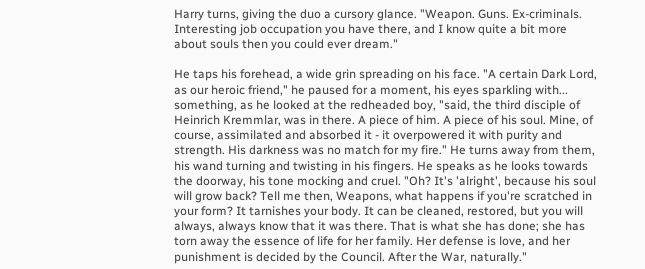Harry turns, giving the duo a cursory glance. "Weapon. Guns. Ex-criminals. Interesting job occupation you have there, and I know quite a bit more about souls then you could ever dream."

He taps his forehead, a wide grin spreading on his face. "A certain Dark Lord, as our heroic friend," he paused for a moment, his eyes sparkling with... something, as he looked at the redheaded boy, "said, the third disciple of Heinrich Kremmlar, was in there. A piece of him. A piece of his soul. Mine, of course, assimilated and absorbed it - it overpowered it with purity and strength. His darkness was no match for my fire." He turns away from them, his wand turning and twisting in his fingers. He speaks as he looks towards the doorway, his tone mocking and cruel. "Oh? It's 'alright', because his soul will grow back? Tell me then, Weapons, what happens if you're scratched in your form? It tarnishes your body. It can be cleaned, restored, but you will always, always know that it was there. That is what she has done; she has torn away the essence of life for her family. Her defense is love, and her punishment is decided by the Council. After the War, naturally."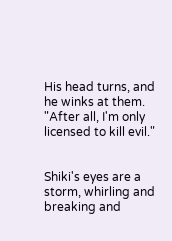His head turns, and he winks at them. "After all, I'm only licensed to kill evil."


Shiki's eyes are a storm, whirling and breaking and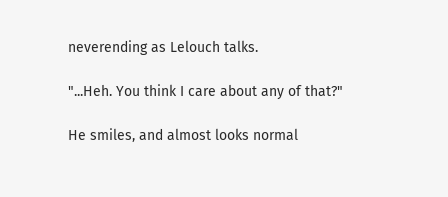neverending as Lelouch talks.

"...Heh. You think I care about any of that?"

He smiles, and almost looks normal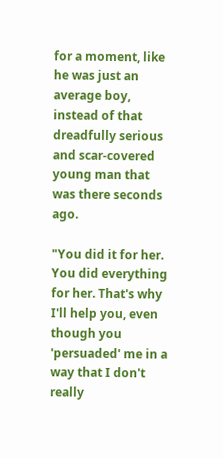for a moment, like he was just an average boy, instead of that dreadfully serious and scar-covered young man that was there seconds ago.

"You did it for her. You did everything for her. That's why I'll help you, even though you 'persuaded' me in a way that I don't really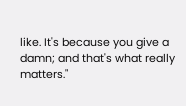like. It's because you give a damn; and that's what really matters."